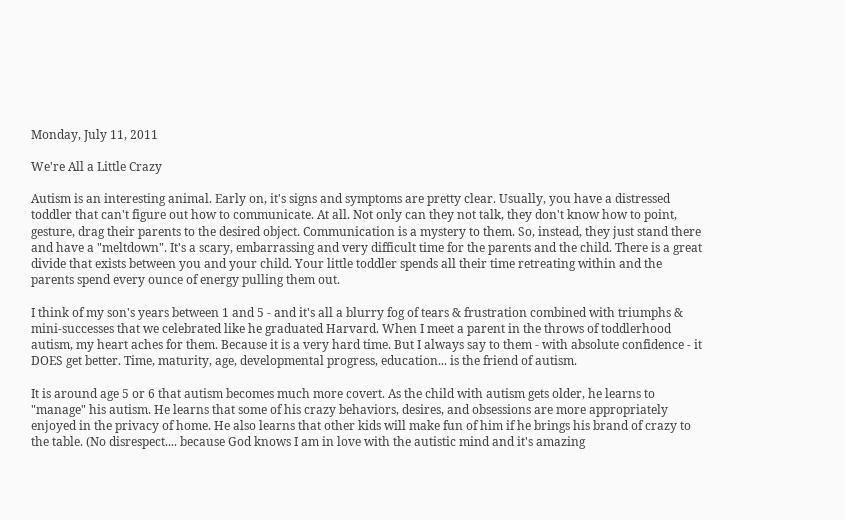Monday, July 11, 2011

We're All a Little Crazy

Autism is an interesting animal. Early on, it's signs and symptoms are pretty clear. Usually, you have a distressed toddler that can't figure out how to communicate. At all. Not only can they not talk, they don't know how to point, gesture, drag their parents to the desired object. Communication is a mystery to them. So, instead, they just stand there and have a "meltdown". It's a scary, embarrassing and very difficult time for the parents and the child. There is a great divide that exists between you and your child. Your little toddler spends all their time retreating within and the parents spend every ounce of energy pulling them out.

I think of my son's years between 1 and 5 - and it's all a blurry fog of tears & frustration combined with triumphs & mini-successes that we celebrated like he graduated Harvard. When I meet a parent in the throws of toddlerhood autism, my heart aches for them. Because it is a very hard time. But I always say to them - with absolute confidence - it DOES get better. Time, maturity, age, developmental progress, education... is the friend of autism.

It is around age 5 or 6 that autism becomes much more covert. As the child with autism gets older, he learns to "manage" his autism. He learns that some of his crazy behaviors, desires, and obsessions are more appropriately enjoyed in the privacy of home. He also learns that other kids will make fun of him if he brings his brand of crazy to the table. (No disrespect.... because God knows I am in love with the autistic mind and it's amazing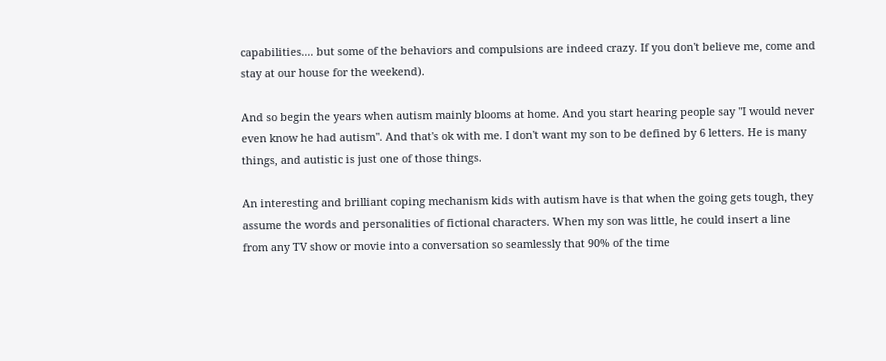capabilities.... but some of the behaviors and compulsions are indeed crazy. If you don't believe me, come and stay at our house for the weekend).

And so begin the years when autism mainly blooms at home. And you start hearing people say "I would never even know he had autism". And that's ok with me. I don't want my son to be defined by 6 letters. He is many things, and autistic is just one of those things.

An interesting and brilliant coping mechanism kids with autism have is that when the going gets tough, they assume the words and personalities of fictional characters. When my son was little, he could insert a line from any TV show or movie into a conversation so seamlessly that 90% of the time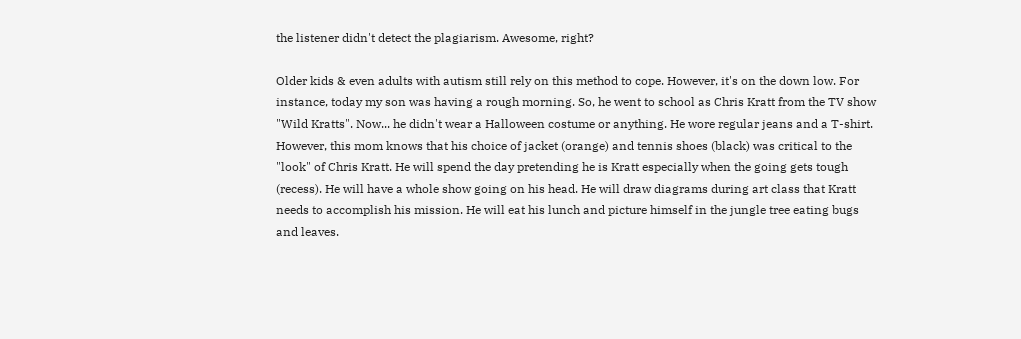the listener didn't detect the plagiarism. Awesome, right?

Older kids & even adults with autism still rely on this method to cope. However, it's on the down low. For instance, today my son was having a rough morning. So, he went to school as Chris Kratt from the TV show "Wild Kratts". Now... he didn't wear a Halloween costume or anything. He wore regular jeans and a T-shirt. However, this mom knows that his choice of jacket (orange) and tennis shoes (black) was critical to the "look" of Chris Kratt. He will spend the day pretending he is Kratt especially when the going gets tough (recess). He will have a whole show going on his head. He will draw diagrams during art class that Kratt needs to accomplish his mission. He will eat his lunch and picture himself in the jungle tree eating bugs and leaves.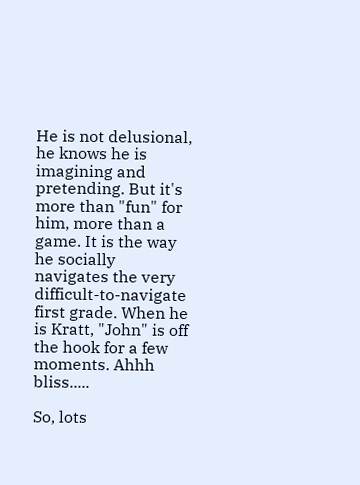He is not delusional, he knows he is imagining and pretending. But it's more than "fun" for him, more than a game. It is the way he socially navigates the very difficult-to-navigate first grade. When he is Kratt, "John" is off the hook for a few moments. Ahhh bliss.....

So, lots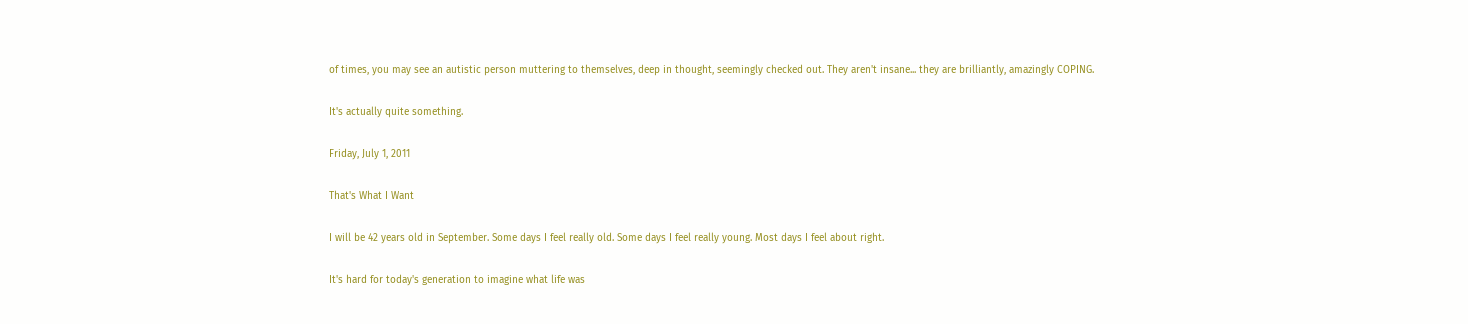of times, you may see an autistic person muttering to themselves, deep in thought, seemingly checked out. They aren't insane... they are brilliantly, amazingly COPING.

It's actually quite something.

Friday, July 1, 2011

That's What I Want

I will be 42 years old in September. Some days I feel really old. Some days I feel really young. Most days I feel about right.

It's hard for today's generation to imagine what life was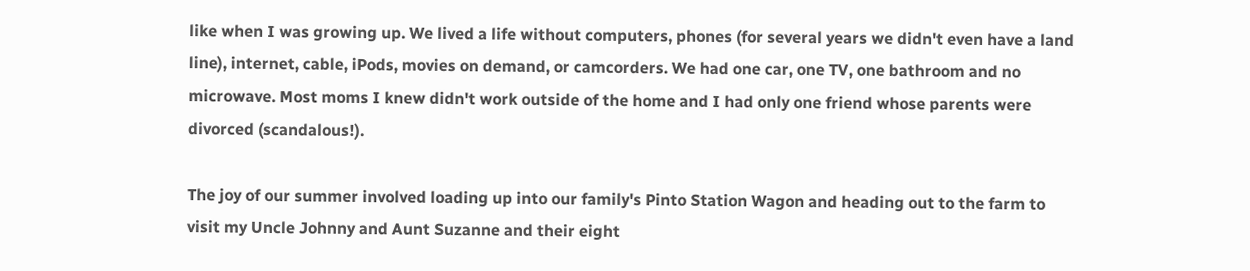like when I was growing up. We lived a life without computers, phones (for several years we didn't even have a land line), internet, cable, iPods, movies on demand, or camcorders. We had one car, one TV, one bathroom and no microwave. Most moms I knew didn't work outside of the home and I had only one friend whose parents were divorced (scandalous!).

The joy of our summer involved loading up into our family's Pinto Station Wagon and heading out to the farm to visit my Uncle Johnny and Aunt Suzanne and their eight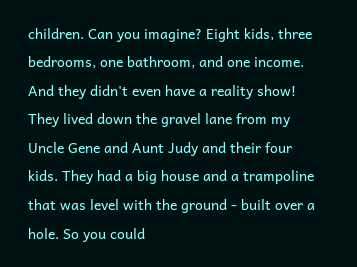children. Can you imagine? Eight kids, three bedrooms, one bathroom, and one income. And they didn't even have a reality show! They lived down the gravel lane from my Uncle Gene and Aunt Judy and their four kids. They had a big house and a trampoline that was level with the ground - built over a hole. So you could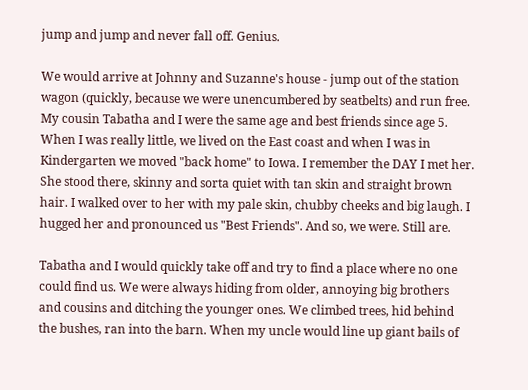jump and jump and never fall off. Genius.

We would arrive at Johnny and Suzanne's house - jump out of the station wagon (quickly, because we were unencumbered by seatbelts) and run free. My cousin Tabatha and I were the same age and best friends since age 5. When I was really little, we lived on the East coast and when I was in Kindergarten we moved "back home" to Iowa. I remember the DAY I met her. She stood there, skinny and sorta quiet with tan skin and straight brown hair. I walked over to her with my pale skin, chubby cheeks and big laugh. I hugged her and pronounced us "Best Friends". And so, we were. Still are.

Tabatha and I would quickly take off and try to find a place where no one could find us. We were always hiding from older, annoying big brothers and cousins and ditching the younger ones. We climbed trees, hid behind the bushes, ran into the barn. When my uncle would line up giant bails of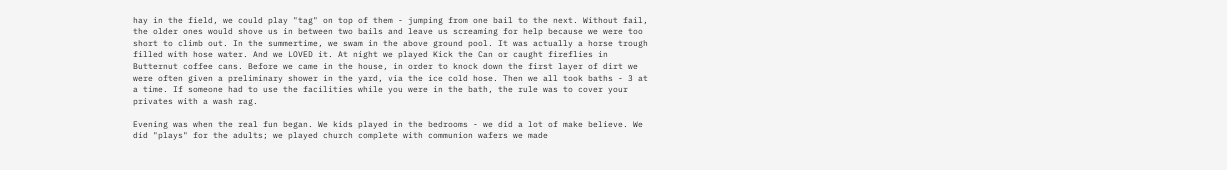hay in the field, we could play "tag" on top of them - jumping from one bail to the next. Without fail, the older ones would shove us in between two bails and leave us screaming for help because we were too short to climb out. In the summertime, we swam in the above ground pool. It was actually a horse trough filled with hose water. And we LOVED it. At night we played Kick the Can or caught fireflies in Butternut coffee cans. Before we came in the house, in order to knock down the first layer of dirt we were often given a preliminary shower in the yard, via the ice cold hose. Then we all took baths - 3 at a time. If someone had to use the facilities while you were in the bath, the rule was to cover your privates with a wash rag.

Evening was when the real fun began. We kids played in the bedrooms - we did a lot of make believe. We did "plays" for the adults; we played church complete with communion wafers we made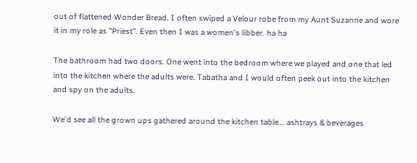out of flattened Wonder Bread. I often swiped a Velour robe from my Aunt Suzanne and wore it in my role as "Priest". Even then I was a women's libber. ha ha

The bathroom had two doors. One went into the bedroom where we played and one that led into the kitchen where the adults were. Tabatha and I would often peek out into the kitchen and spy on the adults.

We'd see all the grown ups gathered around the kitchen table... ashtrays & beverages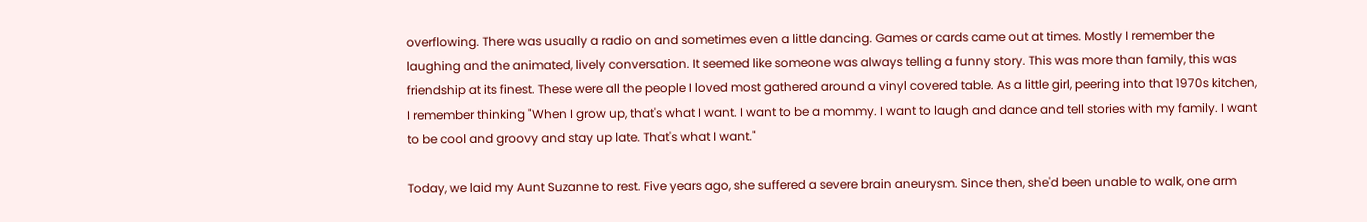overflowing. There was usually a radio on and sometimes even a little dancing. Games or cards came out at times. Mostly I remember the laughing and the animated, lively conversation. It seemed like someone was always telling a funny story. This was more than family, this was friendship at its finest. These were all the people I loved most gathered around a vinyl covered table. As a little girl, peering into that 1970s kitchen, I remember thinking "When I grow up, that's what I want. I want to be a mommy. I want to laugh and dance and tell stories with my family. I want to be cool and groovy and stay up late. That's what I want."

Today, we laid my Aunt Suzanne to rest. Five years ago, she suffered a severe brain aneurysm. Since then, she'd been unable to walk, one arm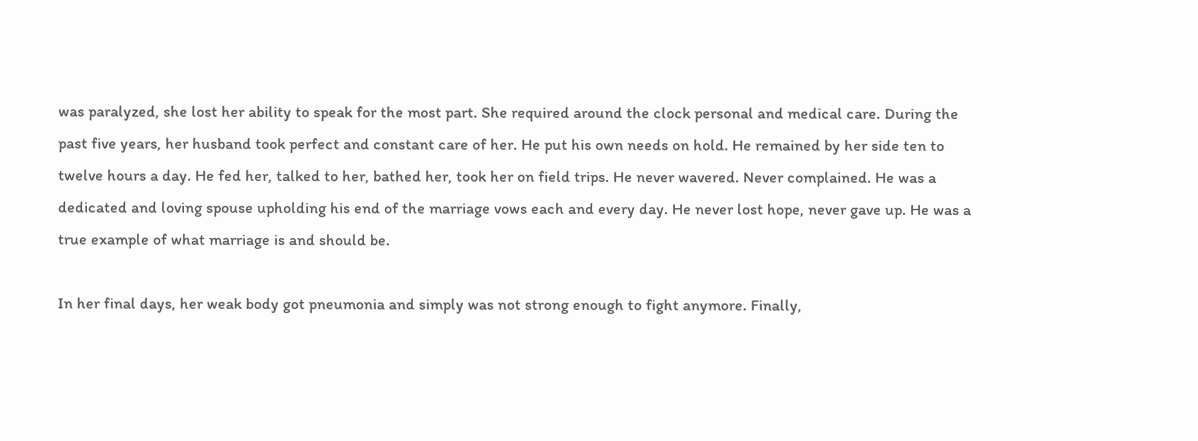was paralyzed, she lost her ability to speak for the most part. She required around the clock personal and medical care. During the past five years, her husband took perfect and constant care of her. He put his own needs on hold. He remained by her side ten to twelve hours a day. He fed her, talked to her, bathed her, took her on field trips. He never wavered. Never complained. He was a dedicated and loving spouse upholding his end of the marriage vows each and every day. He never lost hope, never gave up. He was a true example of what marriage is and should be.

In her final days, her weak body got pneumonia and simply was not strong enough to fight anymore. Finally,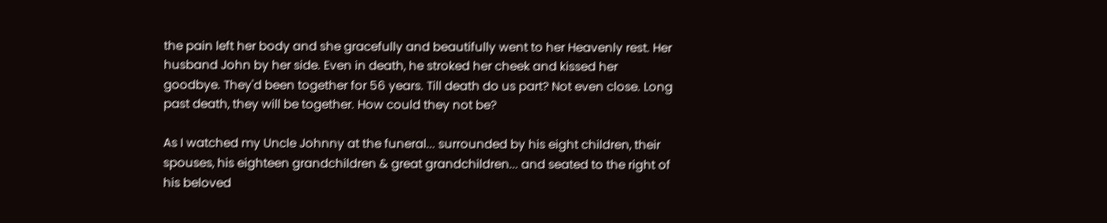the pain left her body and she gracefully and beautifully went to her Heavenly rest. Her husband John by her side. Even in death, he stroked her cheek and kissed her goodbye. They'd been together for 56 years. Till death do us part? Not even close. Long past death, they will be together. How could they not be?

As I watched my Uncle Johnny at the funeral... surrounded by his eight children, their spouses, his eighteen grandchildren & great grandchildren... and seated to the right of his beloved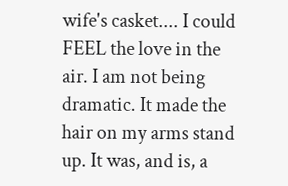wife's casket.... I could FEEL the love in the air. I am not being dramatic. It made the hair on my arms stand up. It was, and is, a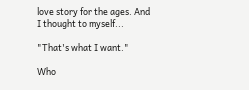love story for the ages. And I thought to myself...

"That's what I want."

Who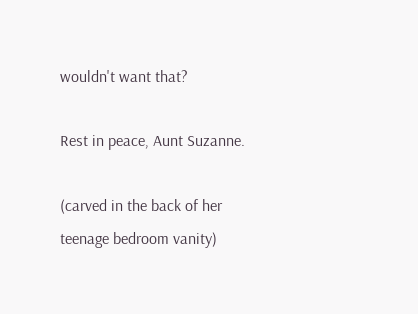wouldn't want that?

Rest in peace, Aunt Suzanne.

(carved in the back of her teenage bedroom vanity)